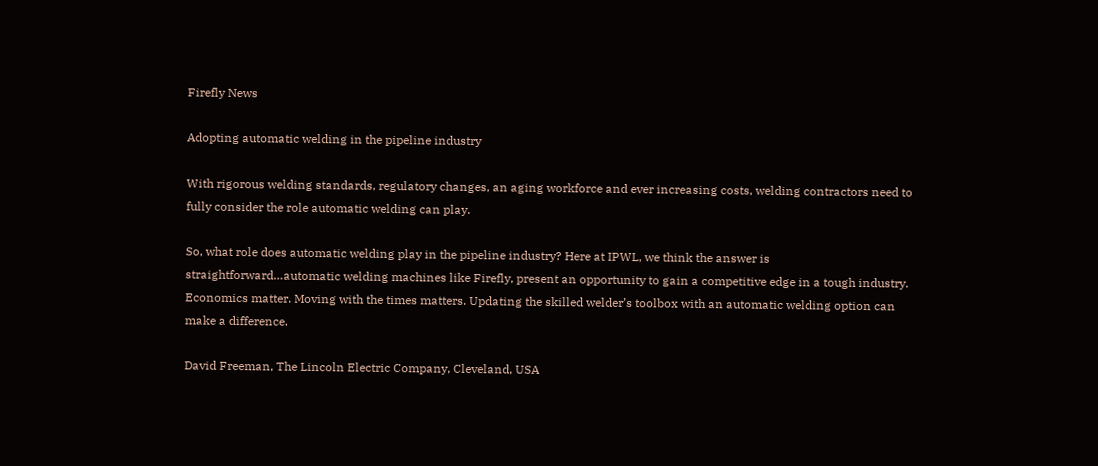Firefly News

Adopting automatic welding in the pipeline industry

With rigorous welding standards, regulatory changes, an aging workforce and ever increasing costs, welding contractors need to fully consider the role automatic welding can play.

So, what role does automatic welding play in the pipeline industry? Here at IPWL, we think the answer is straightforward…automatic welding machines like Firefly, present an opportunity to gain a competitive edge in a tough industry. Economics matter. Moving with the times matters. Updating the skilled welder’s toolbox with an automatic welding option can make a difference.

David Freeman, The Lincoln Electric Company, Cleveland, USA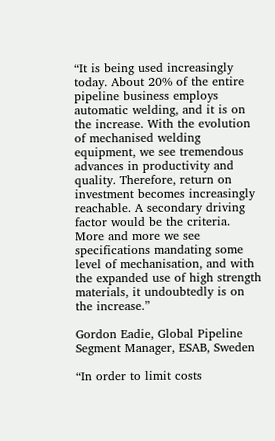“It is being used increasingly today. About 20% of the entire pipeline business employs automatic welding, and it is on the increase. With the evolution of mechanised welding equipment, we see tremendous advances in productivity and quality. Therefore, return on investment becomes increasingly reachable. A secondary driving factor would be the criteria. More and more we see specifications mandating some level of mechanisation, and with the expanded use of high strength materials, it undoubtedly is on the increase.”

Gordon Eadie, Global Pipeline Segment Manager, ESAB, Sweden

“In order to limit costs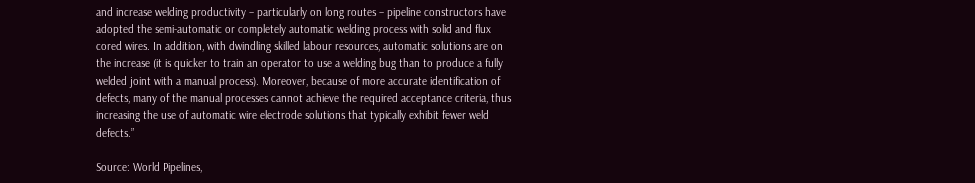and increase welding productivity – particularly on long routes – pipeline constructors have adopted the semi-automatic or completely automatic welding process with solid and flux cored wires. In addition, with dwindling skilled labour resources, automatic solutions are on the increase (it is quicker to train an operator to use a welding bug than to produce a fully welded joint with a manual process). Moreover, because of more accurate identification of defects, many of the manual processes cannot achieve the required acceptance criteria, thus increasing the use of automatic wire electrode solutions that typically exhibit fewer weld defects.”

Source: World Pipelines,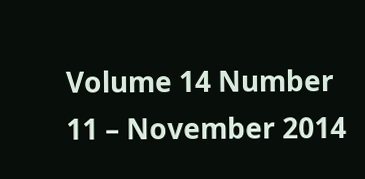Volume 14 Number 11 – November 2014